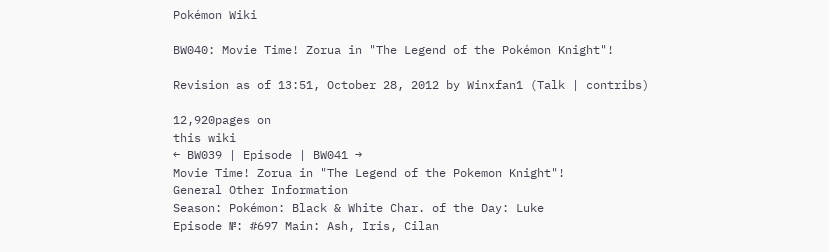Pokémon Wiki

BW040: Movie Time! Zorua in "The Legend of the Pokémon Knight"!

Revision as of 13:51, October 28, 2012 by Winxfan1 (Talk | contribs)

12,920pages on
this wiki
← BW039 | Episode | BW041 →
Movie Time! Zorua in "The Legend of the Pokemon Knight"!
General Other Information
Season: Pokémon: Black & White Char. of the Day: Luke
Episode №: #697 Main: Ash, Iris, Cilan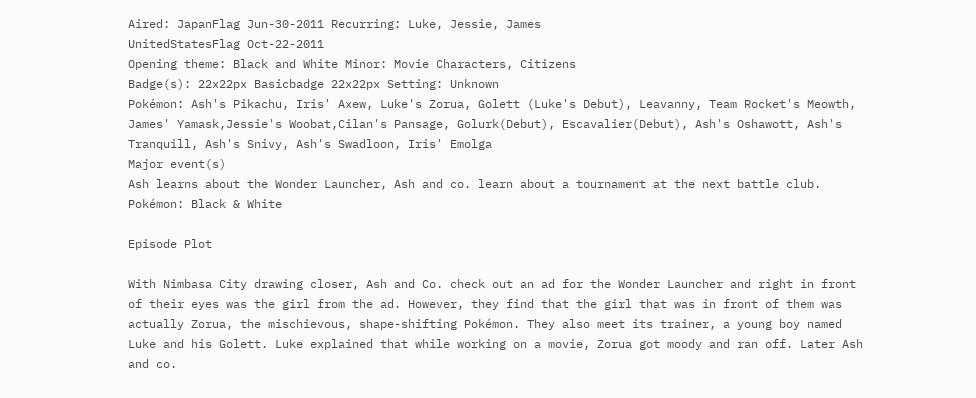Aired: JapanFlag Jun-30-2011 Recurring: Luke, Jessie, James
UnitedStatesFlag Oct-22-2011
Opening theme: Black and White Minor: Movie Characters, Citizens
Badge(s): 22x22px Basicbadge 22x22px Setting: Unknown
Pokémon: Ash's Pikachu, Iris' Axew, Luke's Zorua, Golett (Luke's Debut), Leavanny, Team Rocket's Meowth, James' Yamask,Jessie's Woobat,Cilan's Pansage, Golurk(Debut), Escavalier(Debut), Ash's Oshawott, Ash's Tranquill, Ash's Snivy, Ash's Swadloon, Iris' Emolga
Major event(s)
Ash learns about the Wonder Launcher, Ash and co. learn about a tournament at the next battle club.
Pokémon: Black & White

Episode Plot

With Nimbasa City drawing closer, Ash and Co. check out an ad for the Wonder Launcher and right in front of their eyes was the girl from the ad. However, they find that the girl that was in front of them was actually Zorua, the mischievous, shape-shifting Pokémon. They also meet its trainer, a young boy named Luke and his Golett. Luke explained that while working on a movie, Zorua got moody and ran off. Later Ash and co.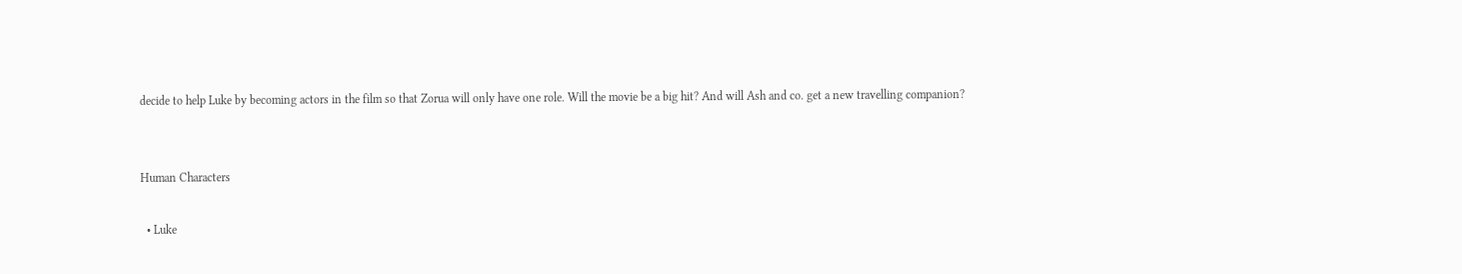decide to help Luke by becoming actors in the film so that Zorua will only have one role. Will the movie be a big hit? And will Ash and co. get a new travelling companion?


Human Characters

  • Luke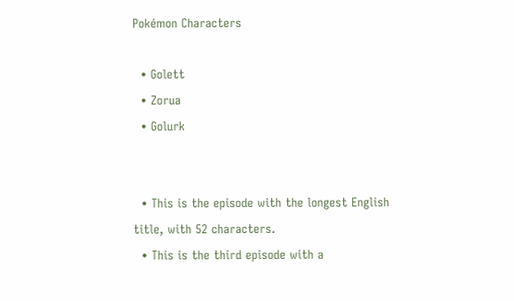Pokémon Characters

  • Golett
  • Zorua
  • Golurk


  • This is the episode with the longest English title, with 52 characters.
  • This is the third episode with a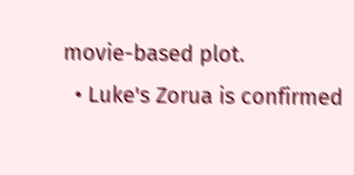movie-based plot.
  • Luke's Zorua is confirmed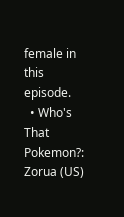female in this episode.
  • Who's That Pokemon?: Zorua (US)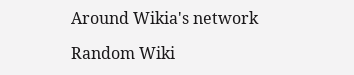Around Wikia's network

Random Wiki